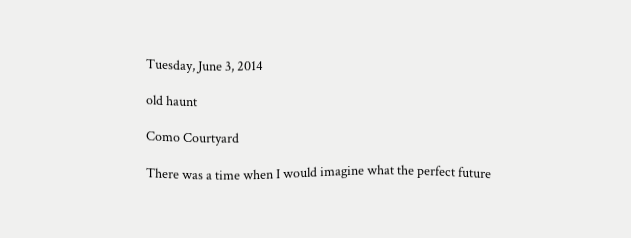Tuesday, June 3, 2014

old haunt

Como Courtyard

There was a time when I would imagine what the perfect future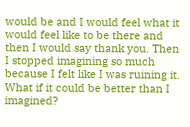would be and I would feel what it would feel like to be there and then I would say thank you. Then I stopped imagining so much because I felt like I was ruining it. What if it could be better than I imagined?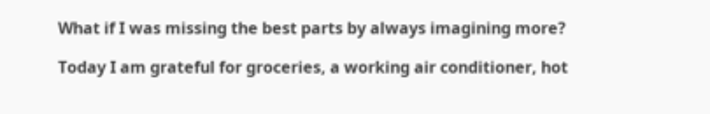What if I was missing the best parts by always imagining more?

Today I am grateful for groceries, a working air conditioner, hot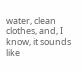water, clean clothes, and, I know, it sounds like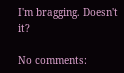I'm bragging. Doesn't it?

No comments: